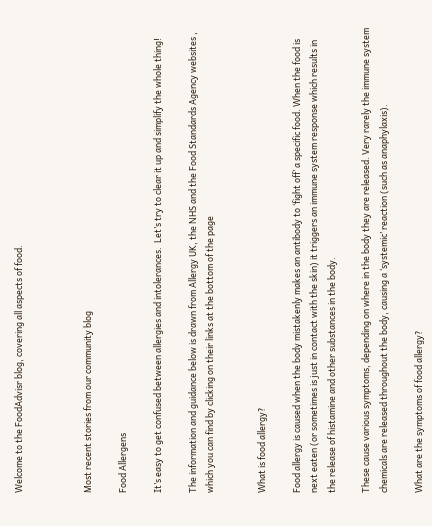Welcome to the FoodAdvisr blog, covering all aspects of food.



Most recent stories from our community blog

Food Allergens

It’s easy to get confused between allergies and intolerances.  Let’s try to clear it up and simplify the whole thing!

The information and guidance below is drawn from Allergy UK, the NHS and the Food Standards Agency websites , which you can find by clicking on their links at the bottom of the page


What is food allergy?

Food allergy is caused when the body mistakenly makes an antibody to ‘fight off’ a specific food. When the food is next eaten (or sometimes is just in contact with the skin) it triggers an immune system response which results in the release of histamine and other substances in the body.

These cause various symptoms, depending on where in the body they are released. Very rarely the immune system chemicals are released throughout the body, causing a ‘systemic’ reaction (such as anaphylaxis).

What are the symptoms of food allergy?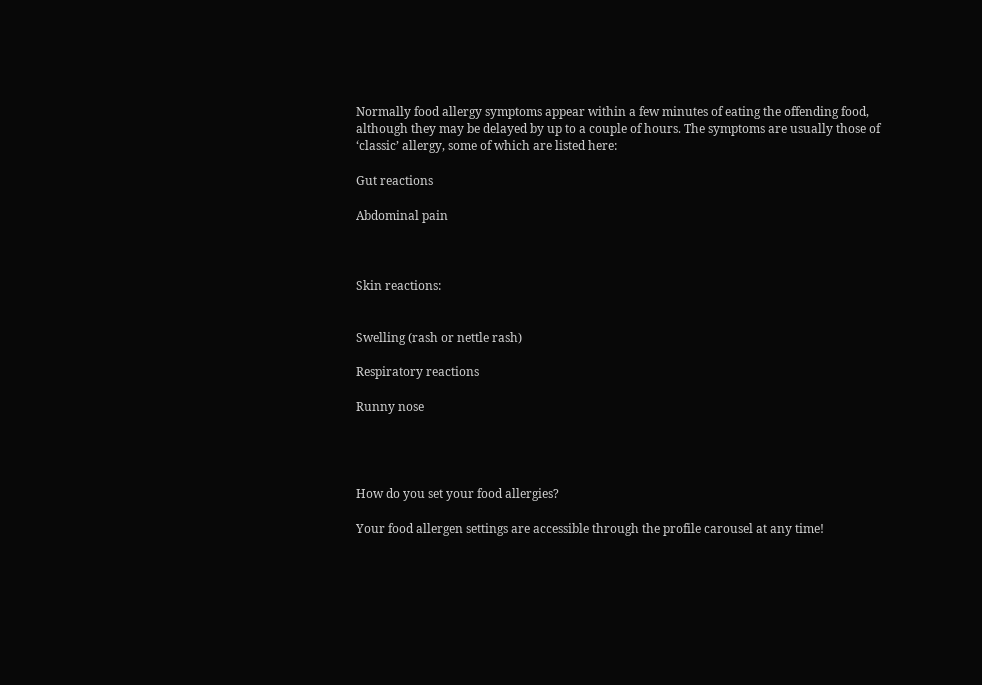Normally food allergy symptoms appear within a few minutes of eating the offending food, although they may be delayed by up to a couple of hours. The symptoms are usually those of ‘classic’ allergy, some of which are listed here:

Gut reactions

Abdominal pain



Skin reactions:


Swelling (rash or nettle rash)

Respiratory reactions

Runny nose




How do you set your food allergies?

Your food allergen settings are accessible through the profile carousel at any time!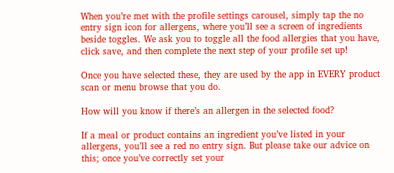When you’re met with the profile settings carousel, simply tap the no entry sign icon for allergens, where you’ll see a screen of ingredients beside toggles. We ask you to toggle all the food allergies that you have, click save, and then complete the next step of your profile set up!

Once you have selected these, they are used by the app in EVERY product scan or menu browse that you do.

How will you know if there’s an allergen in the selected food?

If a meal or product contains an ingredient you’ve listed in your allergens, you’ll see a red no entry sign. But please take our advice on this; once you’ve correctly set your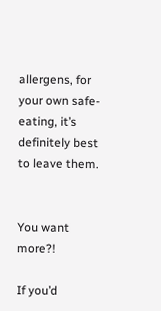allergens, for your own safe-eating, it’s definitely best to leave them.


You want more?!

If you’d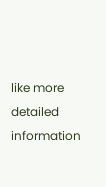like more detailed information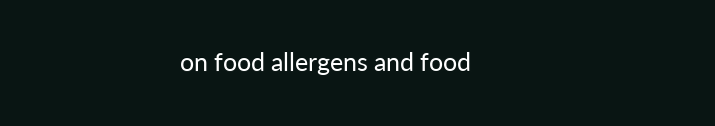on food allergens and food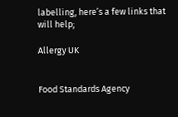labelling, here’s a few links that will help;

Allergy UK


Food Standards Agency